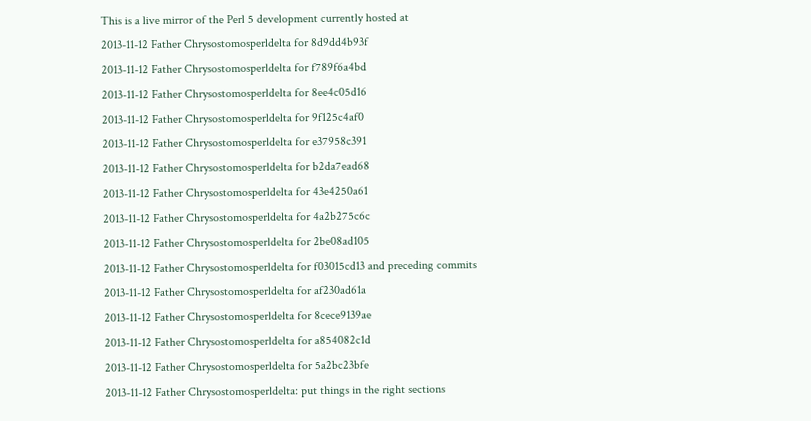This is a live mirror of the Perl 5 development currently hosted at
2013-11-12 Father Chrysostomosperldelta for 8d9dd4b93f
2013-11-12 Father Chrysostomosperldelta for f789f6a4bd
2013-11-12 Father Chrysostomosperldelta for 8ee4c05d16
2013-11-12 Father Chrysostomosperldelta for 9f125c4af0
2013-11-12 Father Chrysostomosperldelta for e37958c391
2013-11-12 Father Chrysostomosperldelta for b2da7ead68
2013-11-12 Father Chrysostomosperldelta for 43e4250a61
2013-11-12 Father Chrysostomosperldelta for 4a2b275c6c
2013-11-12 Father Chrysostomosperldelta for 2be08ad105
2013-11-12 Father Chrysostomosperldelta for f03015cd13 and preceding commits
2013-11-12 Father Chrysostomosperldelta for af230ad61a
2013-11-12 Father Chrysostomosperldelta for 8cece9139ae
2013-11-12 Father Chrysostomosperldelta for a854082c1d
2013-11-12 Father Chrysostomosperldelta for 5a2bc23bfe
2013-11-12 Father Chrysostomosperldelta: put things in the right sections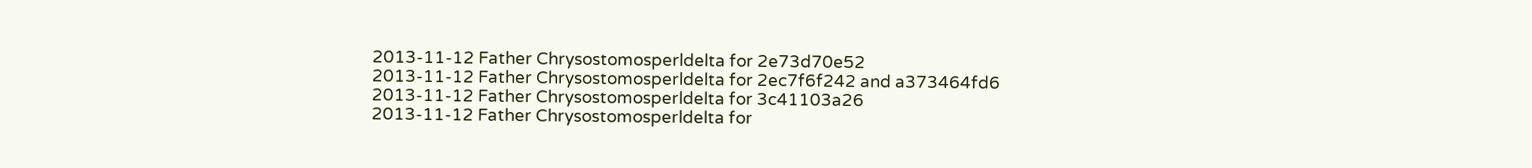2013-11-12 Father Chrysostomosperldelta for 2e73d70e52
2013-11-12 Father Chrysostomosperldelta for 2ec7f6f242 and a373464fd6
2013-11-12 Father Chrysostomosperldelta for 3c41103a26
2013-11-12 Father Chrysostomosperldelta for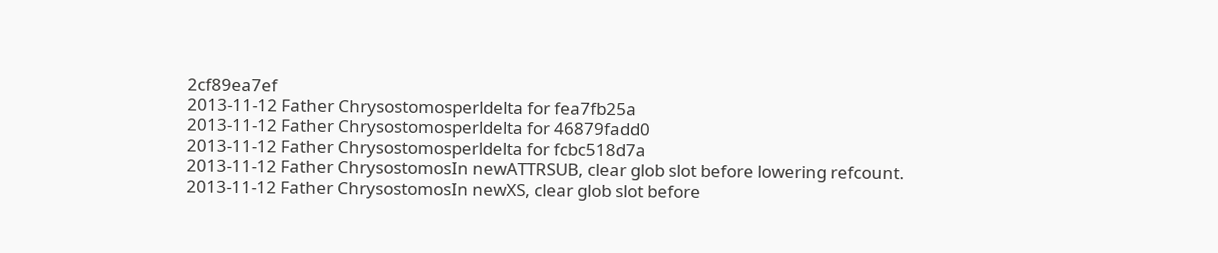2cf89ea7ef
2013-11-12 Father Chrysostomosperldelta for fea7fb25a
2013-11-12 Father Chrysostomosperldelta for 46879fadd0
2013-11-12 Father Chrysostomosperldelta for fcbc518d7a
2013-11-12 Father ChrysostomosIn newATTRSUB, clear glob slot before lowering refcount.
2013-11-12 Father ChrysostomosIn newXS, clear glob slot before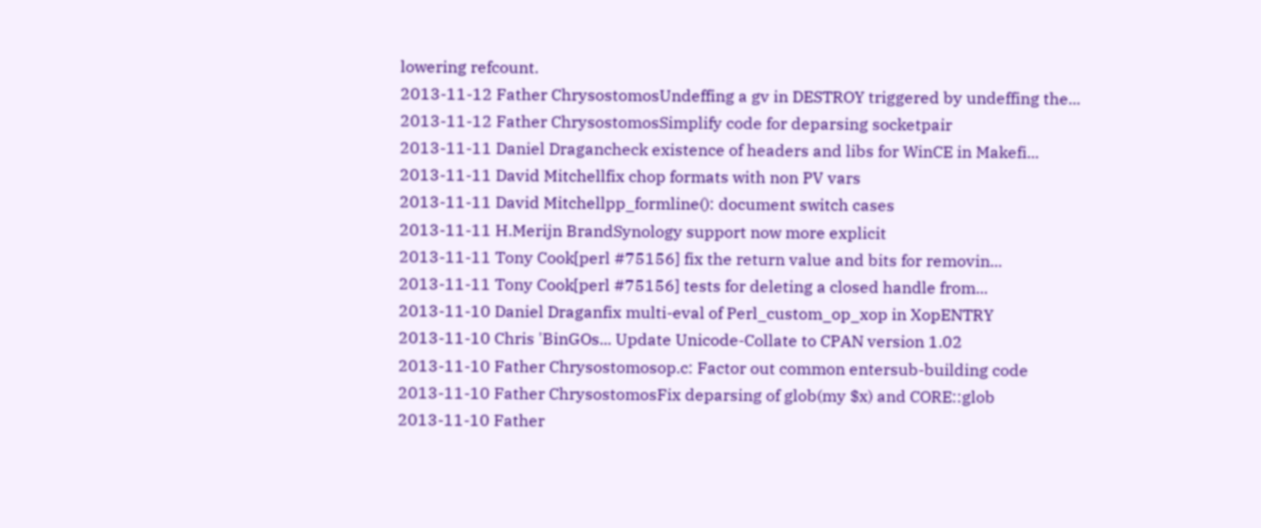lowering refcount.
2013-11-12 Father ChrysostomosUndeffing a gv in DESTROY triggered by undeffing the...
2013-11-12 Father ChrysostomosSimplify code for deparsing socketpair
2013-11-11 Daniel Dragancheck existence of headers and libs for WinCE in Makefi...
2013-11-11 David Mitchellfix chop formats with non PV vars
2013-11-11 David Mitchellpp_formline(): document switch cases
2013-11-11 H.Merijn BrandSynology support now more explicit
2013-11-11 Tony Cook[perl #75156] fix the return value and bits for removin...
2013-11-11 Tony Cook[perl #75156] tests for deleting a closed handle from...
2013-11-10 Daniel Draganfix multi-eval of Perl_custom_op_xop in XopENTRY
2013-11-10 Chris 'BinGOs... Update Unicode-Collate to CPAN version 1.02
2013-11-10 Father Chrysostomosop.c: Factor out common entersub-building code
2013-11-10 Father ChrysostomosFix deparsing of glob(my $x) and CORE::glob
2013-11-10 Father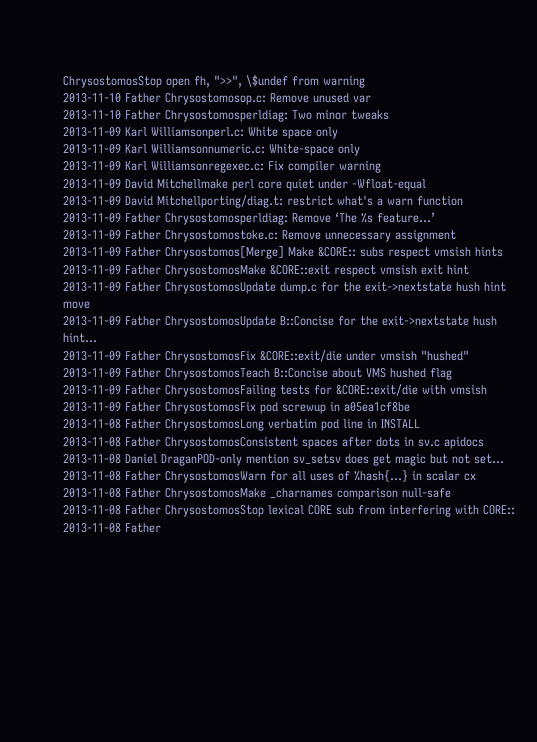ChrysostomosStop open fh, ">>", \$undef from warning
2013-11-10 Father Chrysostomosop.c: Remove unused var
2013-11-10 Father Chrysostomosperldiag: Two minor tweaks
2013-11-09 Karl Williamsonperl.c: White space only
2013-11-09 Karl Williamsonnumeric.c: White-space only
2013-11-09 Karl Williamsonregexec.c: Fix compiler warning
2013-11-09 David Mitchellmake perl core quiet under -Wfloat-equal
2013-11-09 David Mitchellporting/diag.t: restrict what's a warn function
2013-11-09 Father Chrysostomosperldiag: Remove ‘The %s feature...’
2013-11-09 Father Chrysostomostoke.c: Remove unnecessary assignment
2013-11-09 Father Chrysostomos[Merge] Make &CORE:: subs respect vmsish hints
2013-11-09 Father ChrysostomosMake &CORE::exit respect vmsish exit hint
2013-11-09 Father ChrysostomosUpdate dump.c for the exit->nextstate hush hint move
2013-11-09 Father ChrysostomosUpdate B::Concise for the exit->nextstate hush hint...
2013-11-09 Father ChrysostomosFix &CORE::exit/die under vmsish "hushed"
2013-11-09 Father ChrysostomosTeach B::Concise about VMS hushed flag
2013-11-09 Father ChrysostomosFailing tests for &CORE::exit/die with vmsish
2013-11-09 Father ChrysostomosFix pod screwup in a05ea1cf8be
2013-11-08 Father ChrysostomosLong verbatim pod line in INSTALL
2013-11-08 Father ChrysostomosConsistent spaces after dots in sv.c apidocs
2013-11-08 Daniel DraganPOD-only mention sv_setsv does get magic but not set...
2013-11-08 Father ChrysostomosWarn for all uses of %hash{...} in scalar cx
2013-11-08 Father ChrysostomosMake _charnames comparison null-safe
2013-11-08 Father ChrysostomosStop lexical CORE sub from interfering with CORE::
2013-11-08 Father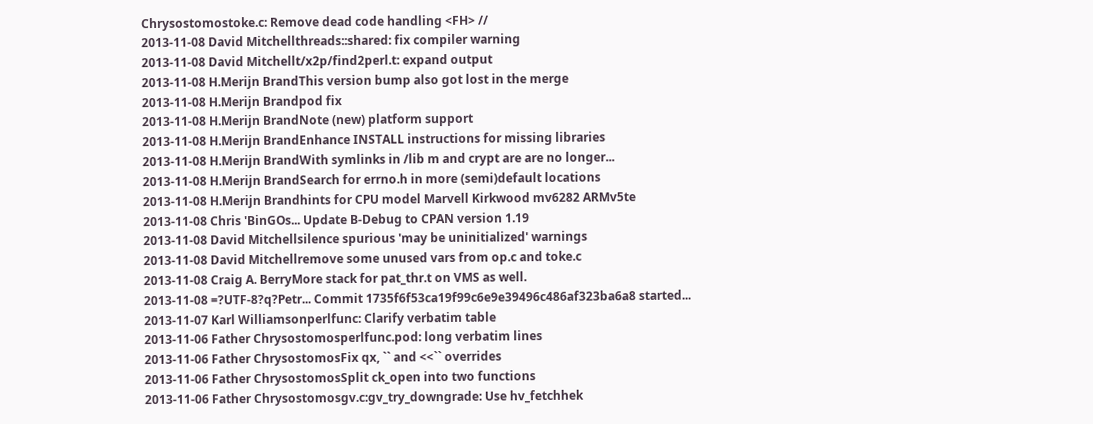Chrysostomostoke.c: Remove dead code handling <FH> //
2013-11-08 David Mitchellthreads::shared: fix compiler warning
2013-11-08 David Mitchellt/x2p/find2perl.t: expand output
2013-11-08 H.Merijn BrandThis version bump also got lost in the merge
2013-11-08 H.Merijn Brandpod fix
2013-11-08 H.Merijn BrandNote (new) platform support
2013-11-08 H.Merijn BrandEnhance INSTALL instructions for missing libraries
2013-11-08 H.Merijn BrandWith symlinks in /lib m and crypt are are no longer...
2013-11-08 H.Merijn BrandSearch for errno.h in more (semi)default locations
2013-11-08 H.Merijn Brandhints for CPU model Marvell Kirkwood mv6282 ARMv5te
2013-11-08 Chris 'BinGOs... Update B-Debug to CPAN version 1.19
2013-11-08 David Mitchellsilence spurious 'may be uninitialized' warnings
2013-11-08 David Mitchellremove some unused vars from op.c and toke.c
2013-11-08 Craig A. BerryMore stack for pat_thr.t on VMS as well.
2013-11-08 =?UTF-8?q?Petr... Commit 1735f6f53ca19f99c6e9e39496c486af323ba6a8 started...
2013-11-07 Karl Williamsonperlfunc: Clarify verbatim table
2013-11-06 Father Chrysostomosperlfunc.pod: long verbatim lines
2013-11-06 Father ChrysostomosFix qx, `` and <<`` overrides
2013-11-06 Father ChrysostomosSplit ck_open into two functions
2013-11-06 Father Chrysostomosgv.c:gv_try_downgrade: Use hv_fetchhek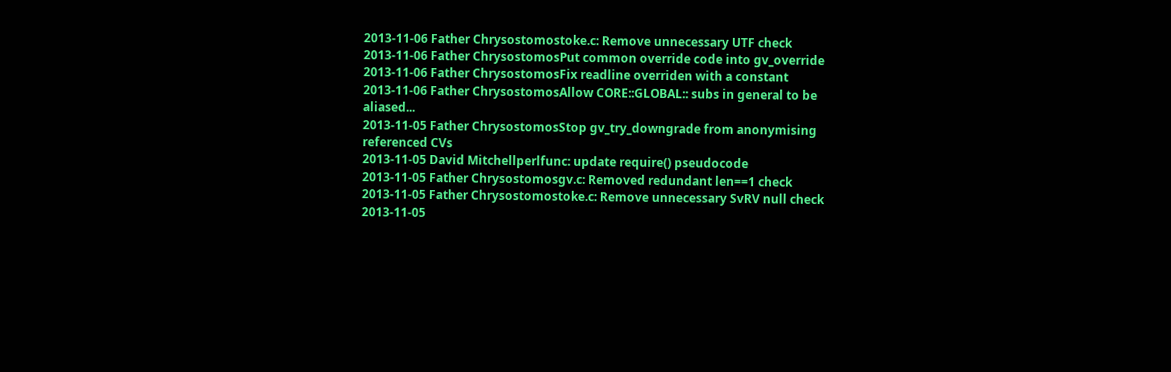2013-11-06 Father Chrysostomostoke.c: Remove unnecessary UTF check
2013-11-06 Father ChrysostomosPut common override code into gv_override
2013-11-06 Father ChrysostomosFix readline overriden with a constant
2013-11-06 Father ChrysostomosAllow CORE::GLOBAL:: subs in general to be aliased...
2013-11-05 Father ChrysostomosStop gv_try_downgrade from anonymising referenced CVs
2013-11-05 David Mitchellperlfunc: update require() pseudocode
2013-11-05 Father Chrysostomosgv.c: Removed redundant len==1 check
2013-11-05 Father Chrysostomostoke.c: Remove unnecessary SvRV null check
2013-11-05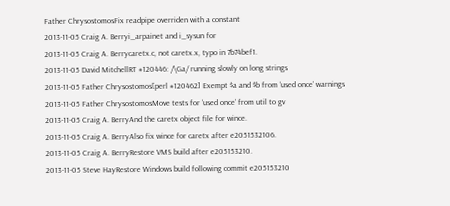Father ChrysostomosFix readpipe overriden with a constant
2013-11-05 Craig A. Berryi_arpainet and i_sysun for
2013-11-05 Craig A. Berrycaretx.c, not caretx.x, typo in 7b74bef1.
2013-11-05 David MitchellRT #120446: /\Ga/ running slowly on long strings
2013-11-05 Father Chrysostomos[perl #120462] Exempt $a and $b from ‘used once’ warnings
2013-11-05 Father ChrysostomosMove tests for ‘used once’ from util to gv
2013-11-05 Craig A. BerryAnd the caretx object file for wince.
2013-11-05 Craig A. BerryAlso fix wince for caretx after e2051532106.
2013-11-05 Craig A. BerryRestore VMS build after e205153210.
2013-11-05 Steve HayRestore Windows build following commit e205153210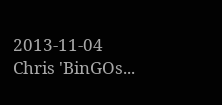2013-11-04 Chris 'BinGOs...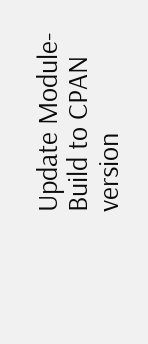Update Module-Build to CPAN version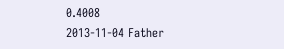0.4008
2013-11-04 Father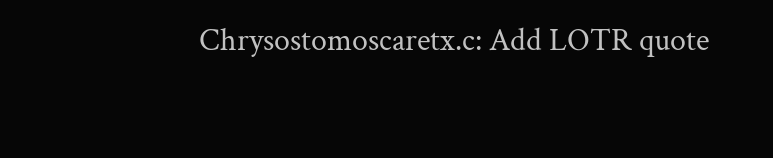Chrysostomoscaretx.c: Add LOTR quote